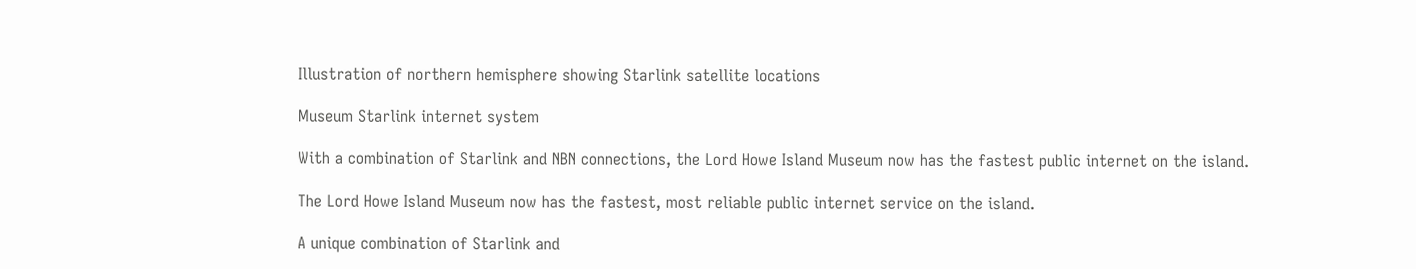Illustration of northern hemisphere showing Starlink satellite locations

Museum Starlink internet system

With a combination of Starlink and NBN connections, the Lord Howe Island Museum now has the fastest public internet on the island.

The Lord Howe Island Museum now has the fastest, most reliable public internet service on the island.

A unique combination of Starlink and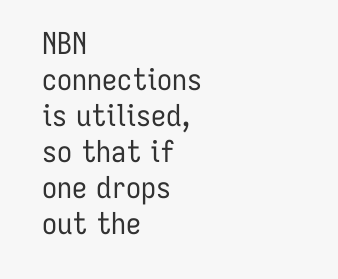NBN connections is utilised, so that if one drops out the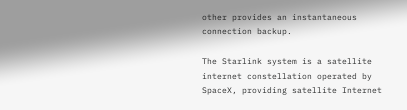other provides an instantaneous connection backup.

The Starlink system is a satellite internet constellation operated by SpaceX, providing satellite Internet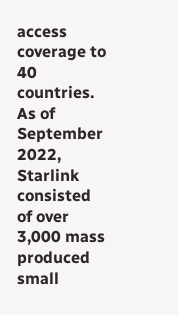access coverage to 40 countries. As of September 2022, Starlink consisted of over 3,000 mass produced small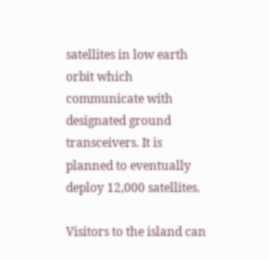satellites in low earth orbit which communicate with designated ground transceivers. It is planned to eventually deploy 12,000 satellites.

Visitors to the island can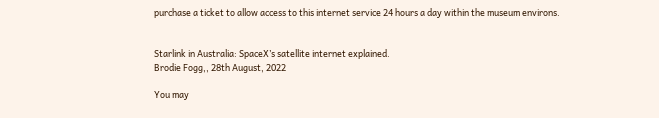purchase a ticket to allow access to this internet service 24 hours a day within the museum environs.


Starlink in Australia: SpaceX’s satellite internet explained.
Brodie Fogg,, 28th August, 2022

You may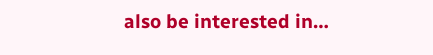also be interested in…